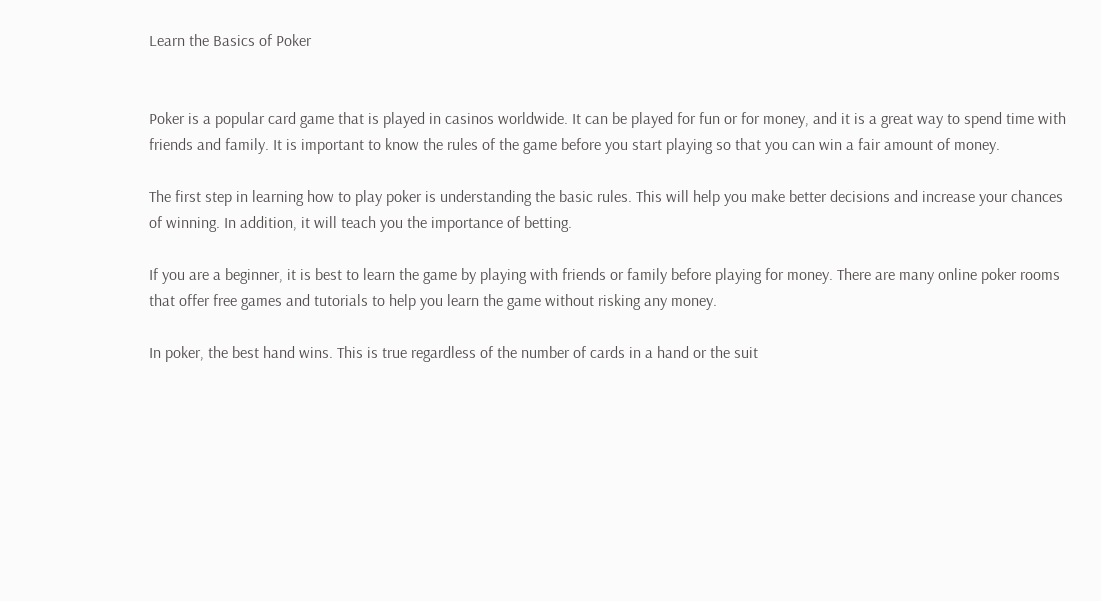Learn the Basics of Poker


Poker is a popular card game that is played in casinos worldwide. It can be played for fun or for money, and it is a great way to spend time with friends and family. It is important to know the rules of the game before you start playing so that you can win a fair amount of money.

The first step in learning how to play poker is understanding the basic rules. This will help you make better decisions and increase your chances of winning. In addition, it will teach you the importance of betting.

If you are a beginner, it is best to learn the game by playing with friends or family before playing for money. There are many online poker rooms that offer free games and tutorials to help you learn the game without risking any money.

In poker, the best hand wins. This is true regardless of the number of cards in a hand or the suit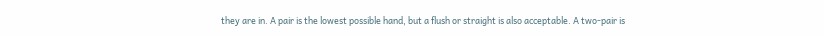they are in. A pair is the lowest possible hand, but a flush or straight is also acceptable. A two-pair is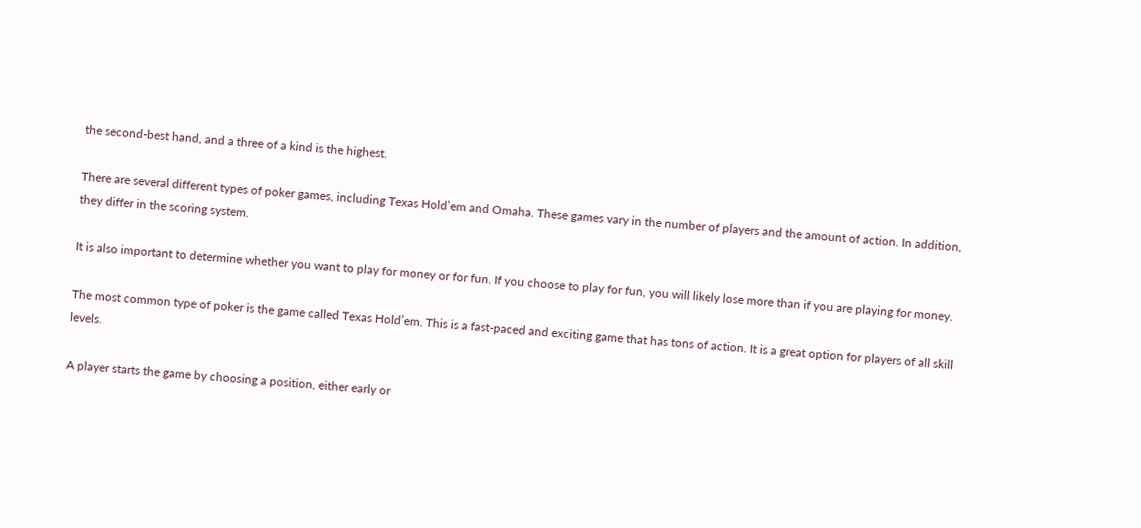the second-best hand, and a three of a kind is the highest.

There are several different types of poker games, including Texas Hold’em and Omaha. These games vary in the number of players and the amount of action. In addition, they differ in the scoring system.

It is also important to determine whether you want to play for money or for fun. If you choose to play for fun, you will likely lose more than if you are playing for money.

The most common type of poker is the game called Texas Hold’em. This is a fast-paced and exciting game that has tons of action. It is a great option for players of all skill levels.

A player starts the game by choosing a position, either early or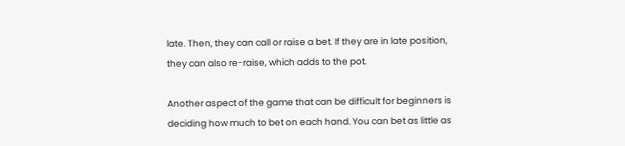late. Then, they can call or raise a bet. If they are in late position, they can also re-raise, which adds to the pot.

Another aspect of the game that can be difficult for beginners is deciding how much to bet on each hand. You can bet as little as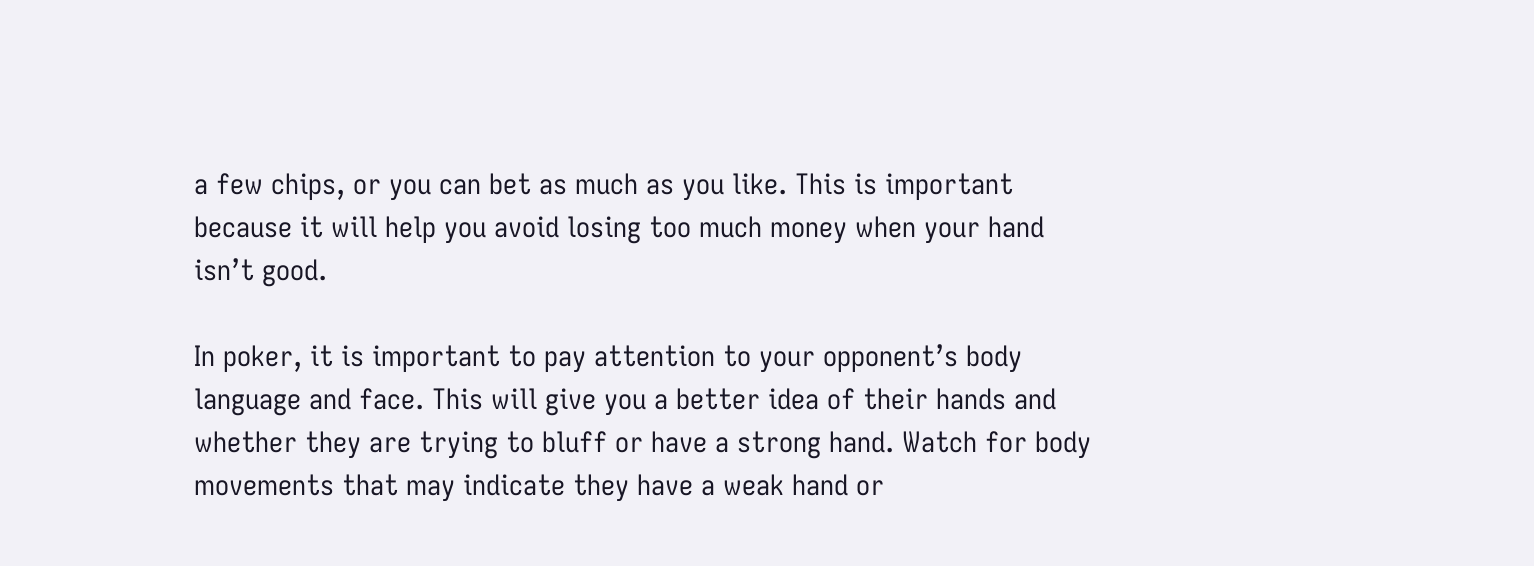a few chips, or you can bet as much as you like. This is important because it will help you avoid losing too much money when your hand isn’t good.

In poker, it is important to pay attention to your opponent’s body language and face. This will give you a better idea of their hands and whether they are trying to bluff or have a strong hand. Watch for body movements that may indicate they have a weak hand or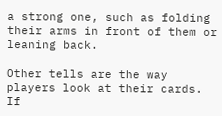a strong one, such as folding their arms in front of them or leaning back.

Other tells are the way players look at their cards. If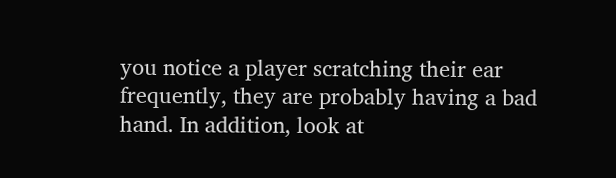you notice a player scratching their ear frequently, they are probably having a bad hand. In addition, look at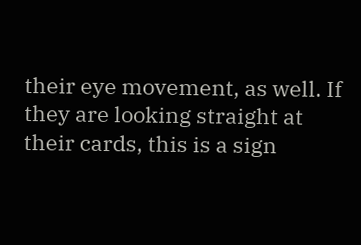their eye movement, as well. If they are looking straight at their cards, this is a sign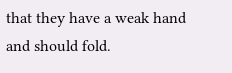that they have a weak hand and should fold.